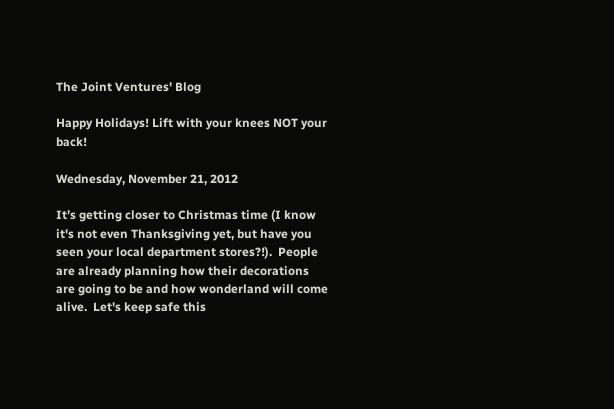The Joint Ventures' Blog

Happy Holidays! Lift with your knees NOT your back!

Wednesday, November 21, 2012

It’s getting closer to Christmas time (I know it's not even Thanksgiving yet, but have you seen your local department stores?!).  People are already planning how their decorations are going to be and how wonderland will come alive.  Let's keep safe this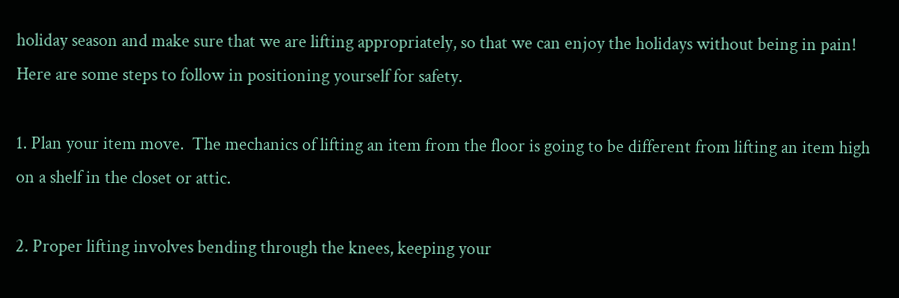holiday season and make sure that we are lifting appropriately, so that we can enjoy the holidays without being in pain!  Here are some steps to follow in positioning yourself for safety.

1. Plan your item move.  The mechanics of lifting an item from the floor is going to be different from lifting an item high on a shelf in the closet or attic.

2. Proper lifting involves bending through the knees, keeping your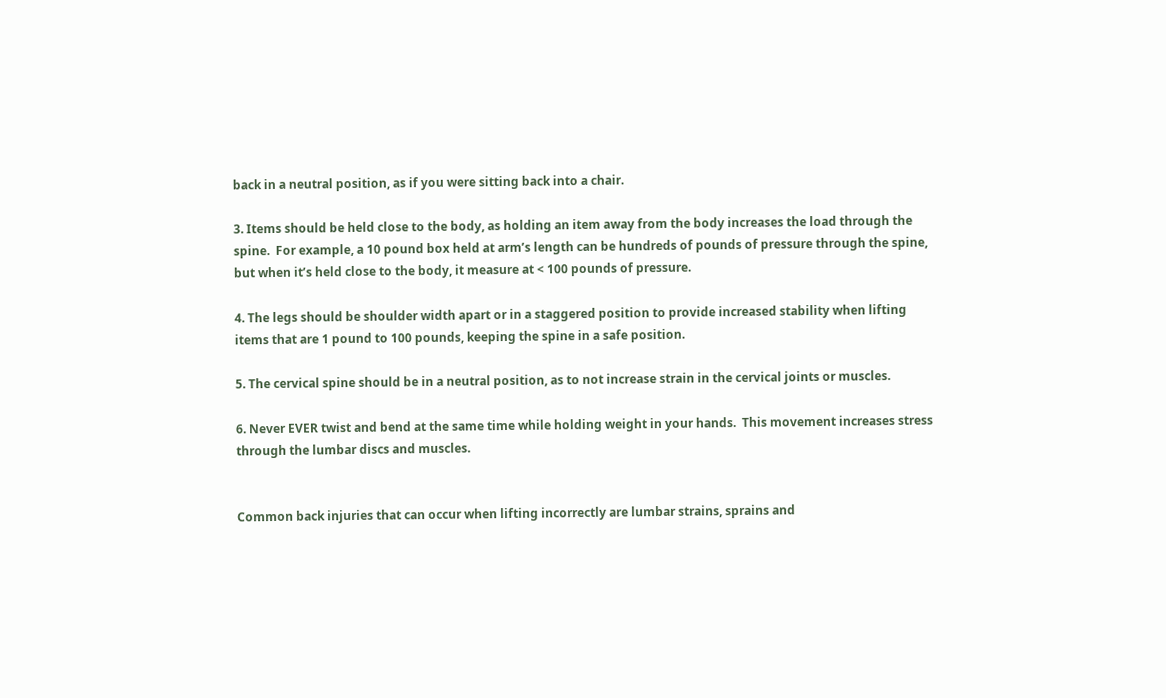back in a neutral position, as if you were sitting back into a chair.

3. Items should be held close to the body, as holding an item away from the body increases the load through the spine.  For example, a 10 pound box held at arm’s length can be hundreds of pounds of pressure through the spine, but when it’s held close to the body, it measure at < 100 pounds of pressure.

4. The legs should be shoulder width apart or in a staggered position to provide increased stability when lifting items that are 1 pound to 100 pounds, keeping the spine in a safe position.

5. The cervical spine should be in a neutral position, as to not increase strain in the cervical joints or muscles.

6. Never EVER twist and bend at the same time while holding weight in your hands.  This movement increases stress through the lumbar discs and muscles.


Common back injuries that can occur when lifting incorrectly are lumbar strains, sprains and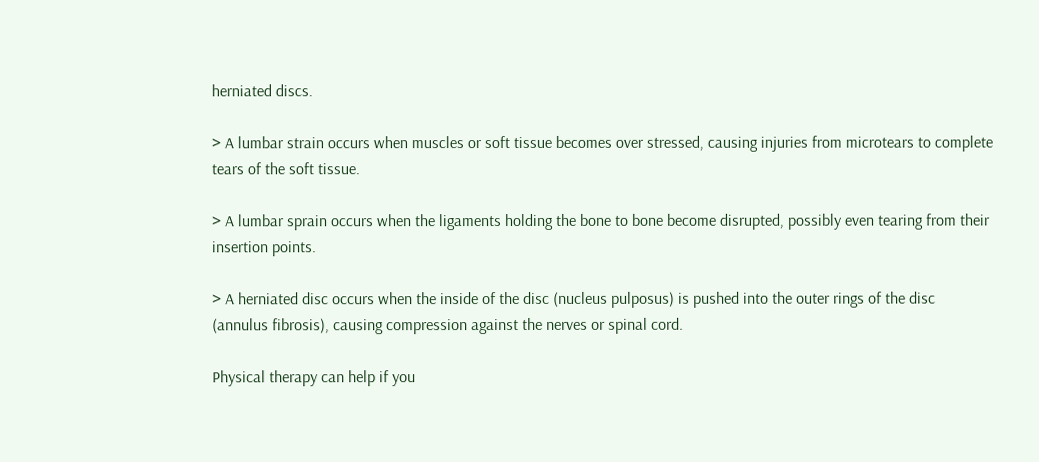herniated discs.

> A lumbar strain occurs when muscles or soft tissue becomes over stressed, causing injuries from microtears to complete tears of the soft tissue.

> A lumbar sprain occurs when the ligaments holding the bone to bone become disrupted, possibly even tearing from their insertion points.

> A herniated disc occurs when the inside of the disc (nucleus pulposus) is pushed into the outer rings of the disc (annulus fibrosis), causing compression against the nerves or spinal cord.

Physical therapy can help if you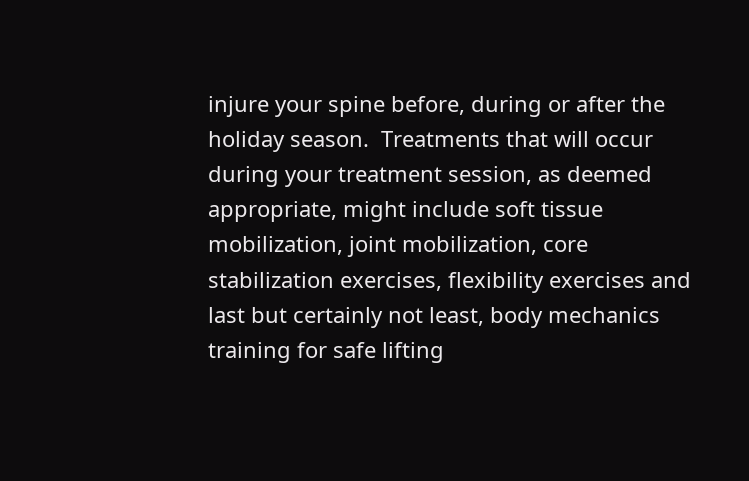injure your spine before, during or after the holiday season.  Treatments that will occur during your treatment session, as deemed appropriate, might include soft tissue mobilization, joint mobilization, core stabilization exercises, flexibility exercises and last but certainly not least, body mechanics training for safe lifting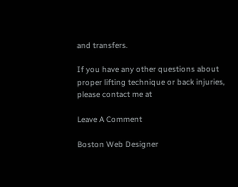and transfers.

If you have any other questions about proper lifting technique or back injuries, please contact me at

Leave A Comment

Boston Web Designer